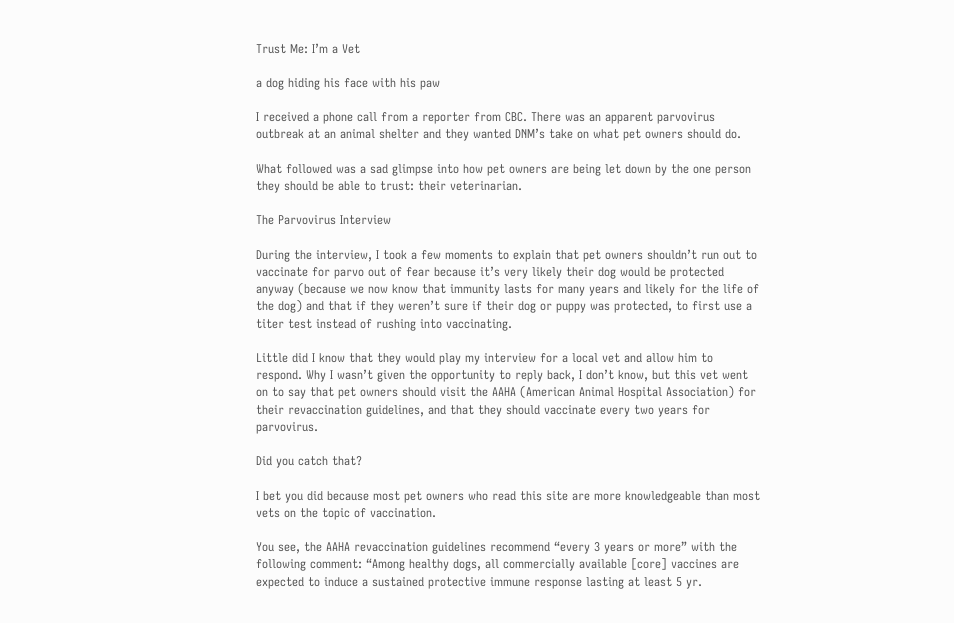Trust Me: I’m a Vet

a dog hiding his face with his paw

I received a phone call from a reporter from CBC. There was an apparent parvovirus outbreak at an animal shelter and they wanted DNM’s take on what pet owners should do.

What followed was a sad glimpse into how pet owners are being let down by the one person they should be able to trust: their veterinarian.

The Parvovirus Interview

During the interview, I took a few moments to explain that pet owners shouldn’t run out to vaccinate for parvo out of fear because it’s very likely their dog would be protected anyway (because we now know that immunity lasts for many years and likely for the life of the dog) and that if they weren’t sure if their dog or puppy was protected, to first use a titer test instead of rushing into vaccinating.

Little did I know that they would play my interview for a local vet and allow him to respond. Why I wasn’t given the opportunity to reply back, I don’t know, but this vet went on to say that pet owners should visit the AAHA (American Animal Hospital Association) for their revaccination guidelines, and that they should vaccinate every two years for parvovirus.

Did you catch that?

I bet you did because most pet owners who read this site are more knowledgeable than most vets on the topic of vaccination.

You see, the AAHA revaccination guidelines recommend “every 3 years or more” with the following comment: “Among healthy dogs, all commercially available [core] vaccines are expected to induce a sustained protective immune response lasting at least 5 yr.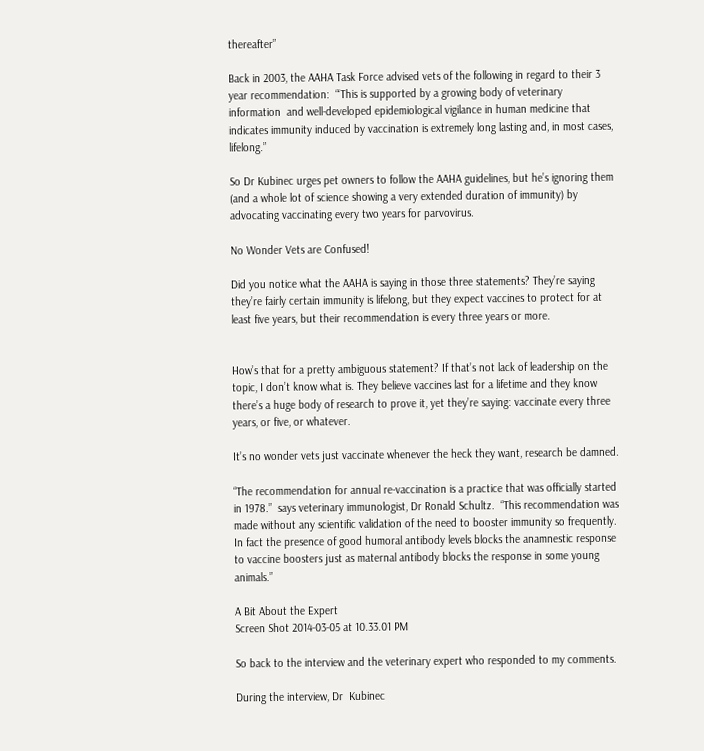thereafter”

Back in 2003, the AAHA Task Force advised vets of the following in regard to their 3 year recommendation:  “‘This is supported by a growing body of veterinary information  and well-developed epidemiological vigilance in human medicine that indicates immunity induced by vaccination is extremely long lasting and, in most cases, lifelong.”

So Dr Kubinec urges pet owners to follow the AAHA guidelines, but he’s ignoring them (and a whole lot of science showing a very extended duration of immunity) by advocating vaccinating every two years for parvovirus.

No Wonder Vets are Confused!

Did you notice what the AAHA is saying in those three statements? They’re saying they’re fairly certain immunity is lifelong, but they expect vaccines to protect for at least five years, but their recommendation is every three years or more.


How’s that for a pretty ambiguous statement? If that’s not lack of leadership on the topic, I don’t know what is. They believe vaccines last for a lifetime and they know there’s a huge body of research to prove it, yet they’re saying: vaccinate every three years, or five, or whatever.

It’s no wonder vets just vaccinate whenever the heck they want, research be damned.

“The recommendation for annual re-vaccination is a practice that was officially started in 1978.”  says veterinary immunologist, Dr Ronald Schultz.  “This recommendation was made without any scientific validation of the need to booster immunity so frequently. In fact the presence of good humoral antibody levels blocks the anamnestic response to vaccine boosters just as maternal antibody blocks the response in some young animals.”

A Bit About the Expert
Screen Shot 2014-03-05 at 10.33.01 PM

So back to the interview and the veterinary expert who responded to my comments.

During the interview, Dr  Kubinec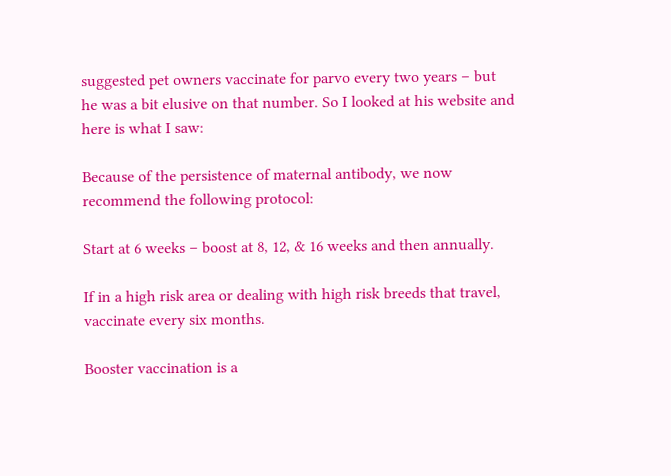suggested pet owners vaccinate for parvo every two years – but he was a bit elusive on that number. So I looked at his website and here is what I saw:

Because of the persistence of maternal antibody, we now recommend the following protocol:

Start at 6 weeks – boost at 8, 12, & 16 weeks and then annually.

If in a high risk area or dealing with high risk breeds that travel, vaccinate every six months.

Booster vaccination is a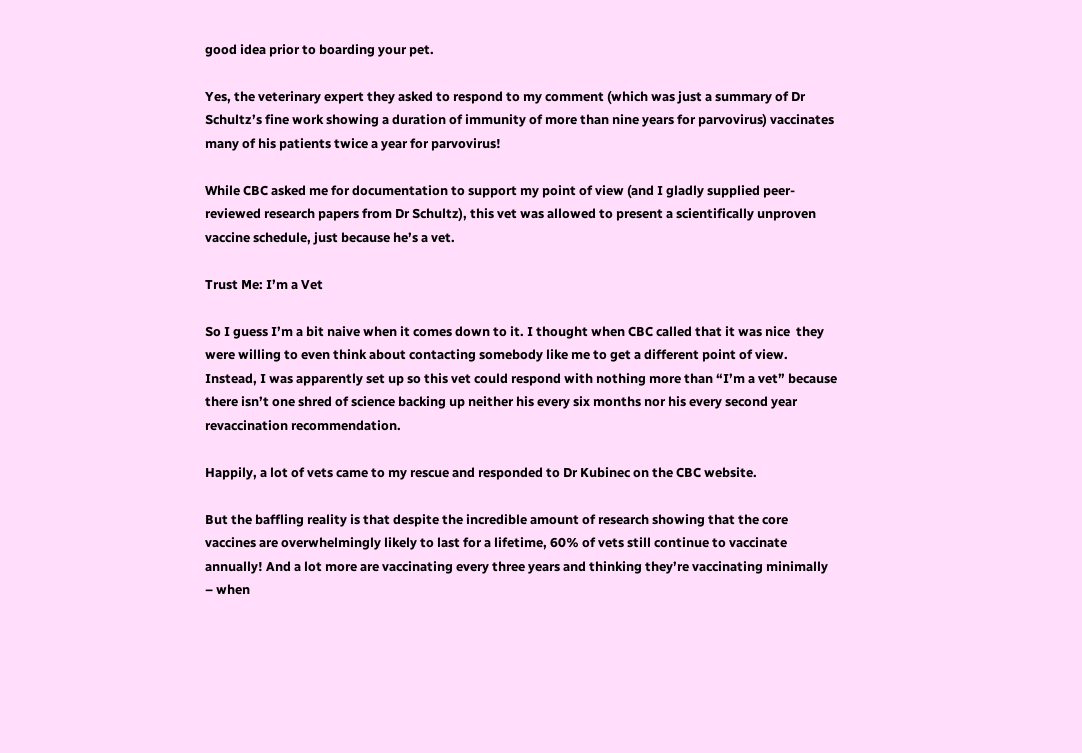good idea prior to boarding your pet.

Yes, the veterinary expert they asked to respond to my comment (which was just a summary of Dr Schultz’s fine work showing a duration of immunity of more than nine years for parvovirus) vaccinates many of his patients twice a year for parvovirus!

While CBC asked me for documentation to support my point of view (and I gladly supplied peer-reviewed research papers from Dr Schultz), this vet was allowed to present a scientifically unproven vaccine schedule, just because he’s a vet.

Trust Me: I’m a Vet

So I guess I’m a bit naive when it comes down to it. I thought when CBC called that it was nice  they were willing to even think about contacting somebody like me to get a different point of view. Instead, I was apparently set up so this vet could respond with nothing more than “I’m a vet” because there isn’t one shred of science backing up neither his every six months nor his every second year revaccination recommendation.

Happily, a lot of vets came to my rescue and responded to Dr Kubinec on the CBC website.

But the baffling reality is that despite the incredible amount of research showing that the core vaccines are overwhelmingly likely to last for a lifetime, 60% of vets still continue to vaccinate annually! And a lot more are vaccinating every three years and thinking they’re vaccinating minimally – when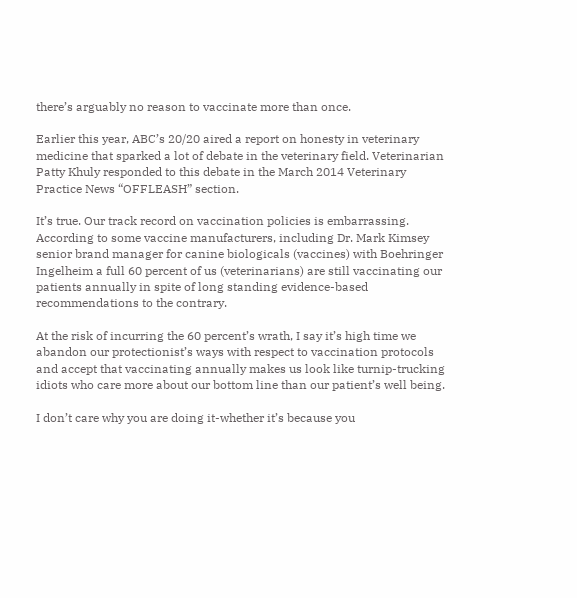there’s arguably no reason to vaccinate more than once.

Earlier this year, ABC’s 20/20 aired a report on honesty in veterinary medicine that sparked a lot of debate in the veterinary field. Veterinarian Patty Khuly responded to this debate in the March 2014 Veterinary Practice News “OFFLEASH” section.

It’s true. Our track record on vaccination policies is embarrassing. According to some vaccine manufacturers, including Dr. Mark Kimsey senior brand manager for canine biologicals (vaccines) with Boehringer Ingelheim a full 60 percent of us (veterinarians) are still vaccinating our patients annually in spite of long standing evidence-based recommendations to the contrary.

At the risk of incurring the 60 percent’s wrath, I say it’s high time we abandon our protectionist’s ways with respect to vaccination protocols and accept that vaccinating annually makes us look like turnip-trucking idiots who care more about our bottom line than our patient’s well being.

I don’t care why you are doing it-whether it’s because you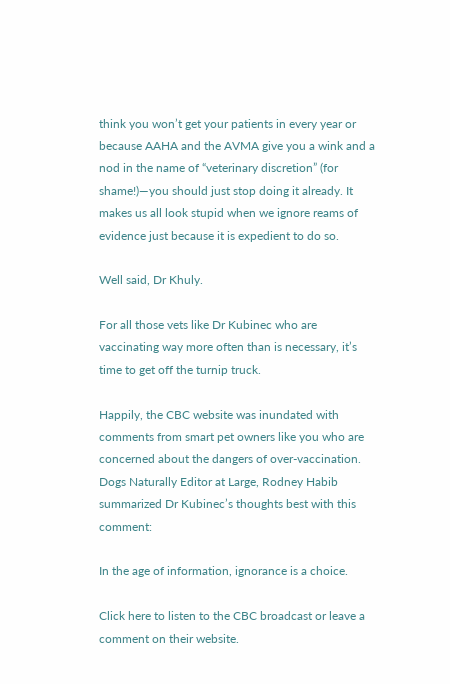think you won’t get your patients in every year or because AAHA and the AVMA give you a wink and a nod in the name of “veterinary discretion” (for shame!)—you should just stop doing it already. It makes us all look stupid when we ignore reams of evidence just because it is expedient to do so.

Well said, Dr Khuly.

For all those vets like Dr Kubinec who are vaccinating way more often than is necessary, it’s time to get off the turnip truck.

Happily, the CBC website was inundated with comments from smart pet owners like you who are concerned about the dangers of over-vaccination. Dogs Naturally Editor at Large, Rodney Habib summarized Dr Kubinec’s thoughts best with this comment:

In the age of information, ignorance is a choice.

Click here to listen to the CBC broadcast or leave a comment on their website.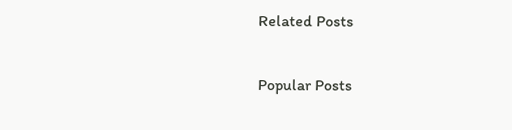Related Posts

Popular Posts